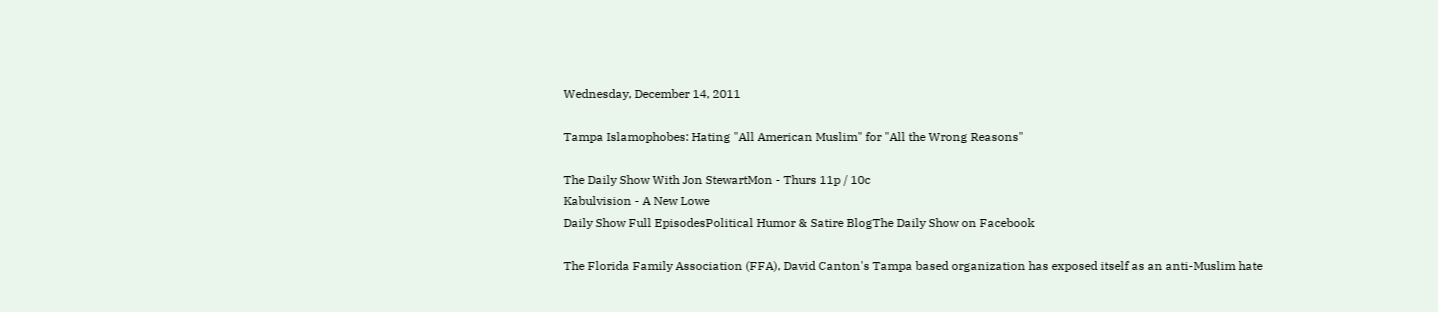Wednesday, December 14, 2011

Tampa Islamophobes: Hating "All American Muslim" for "All the Wrong Reasons"

The Daily Show With Jon StewartMon - Thurs 11p / 10c
Kabulvision - A New Lowe
Daily Show Full EpisodesPolitical Humor & Satire BlogThe Daily Show on Facebook

The Florida Family Association (FFA), David Canton's Tampa based organization has exposed itself as an anti-Muslim hate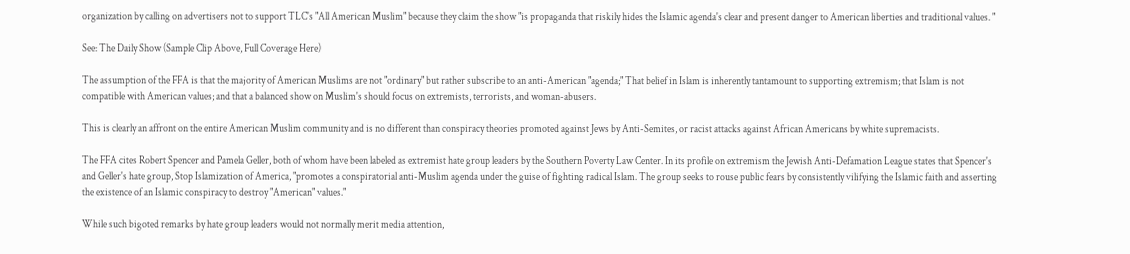organization by calling on advertisers not to support TLC's "All American Muslim" because they claim the show "is propaganda that riskily hides the Islamic agenda's clear and present danger to American liberties and traditional values. "

See: The Daily Show (Sample Clip Above, Full Coverage Here)

The assumption of the FFA is that the majority of American Muslims are not "ordinary" but rather subscribe to an anti-American "agenda;" That belief in Islam is inherently tantamount to supporting extremism; that Islam is not compatible with American values; and that a balanced show on Muslim's should focus on extremists, terrorists, and woman-abusers.

This is clearly an affront on the entire American Muslim community and is no different than conspiracy theories promoted against Jews by Anti-Semites, or racist attacks against African Americans by white supremacists.

The FFA cites Robert Spencer and Pamela Geller, both of whom have been labeled as extremist hate group leaders by the Southern Poverty Law Center. In its profile on extremism the Jewish Anti-Defamation League states that Spencer's and Geller's hate group, Stop Islamization of America, "promotes a conspiratorial anti-Muslim agenda under the guise of fighting radical Islam. The group seeks to rouse public fears by consistently vilifying the Islamic faith and asserting the existence of an Islamic conspiracy to destroy "American" values."

While such bigoted remarks by hate group leaders would not normally merit media attention,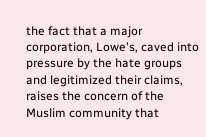the fact that a major corporation, Lowe's, caved into pressure by the hate groups and legitimized their claims, raises the concern of the Muslim community that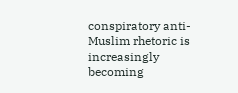conspiratory anti-Muslim rhetoric is increasingly becoming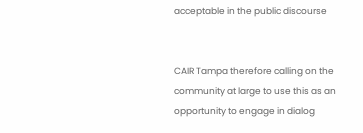acceptable in the public discourse


CAIR Tampa therefore calling on the community at large to use this as an opportunity to engage in dialog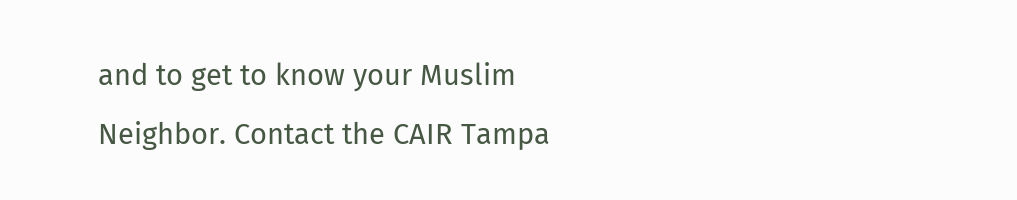and to get to know your Muslim Neighbor. Contact the CAIR Tampa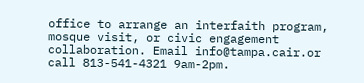office to arrange an interfaith program, mosque visit, or civic engagement collaboration. Email info@tampa.cair.or call 813-541-4321 9am-2pm.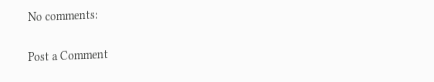No comments:

Post a Comment